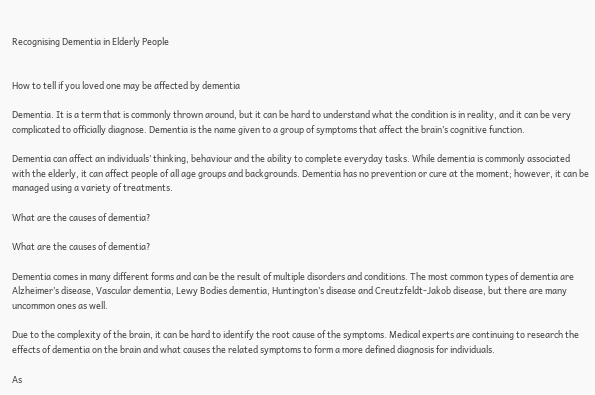Recognising Dementia in Elderly People


How to tell if you loved one may be affected by dementia

Dementia. It is a term that is commonly thrown around, but it can be hard to understand what the condition is in reality, and it can be very complicated to officially diagnose. Dementia is the name given to a group of symptoms that affect the brain’s cognitive function.

Dementia can affect an individuals’ thinking, behaviour and the ability to complete everyday tasks. While dementia is commonly associated with the elderly, it can affect people of all age groups and backgrounds. Dementia has no prevention or cure at the moment; however, it can be managed using a variety of treatments.

What are the causes of dementia?

What are the causes of dementia?

Dementia comes in many different forms and can be the result of multiple disorders and conditions. The most common types of dementia are Alzheimer’s disease, Vascular dementia, Lewy Bodies dementia, Huntington’s disease and Creutzfeldt-Jakob disease, but there are many uncommon ones as well.

Due to the complexity of the brain, it can be hard to identify the root cause of the symptoms. Medical experts are continuing to research the effects of dementia on the brain and what causes the related symptoms to form a more defined diagnosis for individuals.

As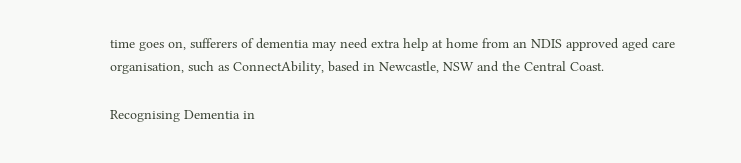time goes on, sufferers of dementia may need extra help at home from an NDIS approved aged care organisation, such as ConnectAbility, based in Newcastle, NSW and the Central Coast.

Recognising Dementia in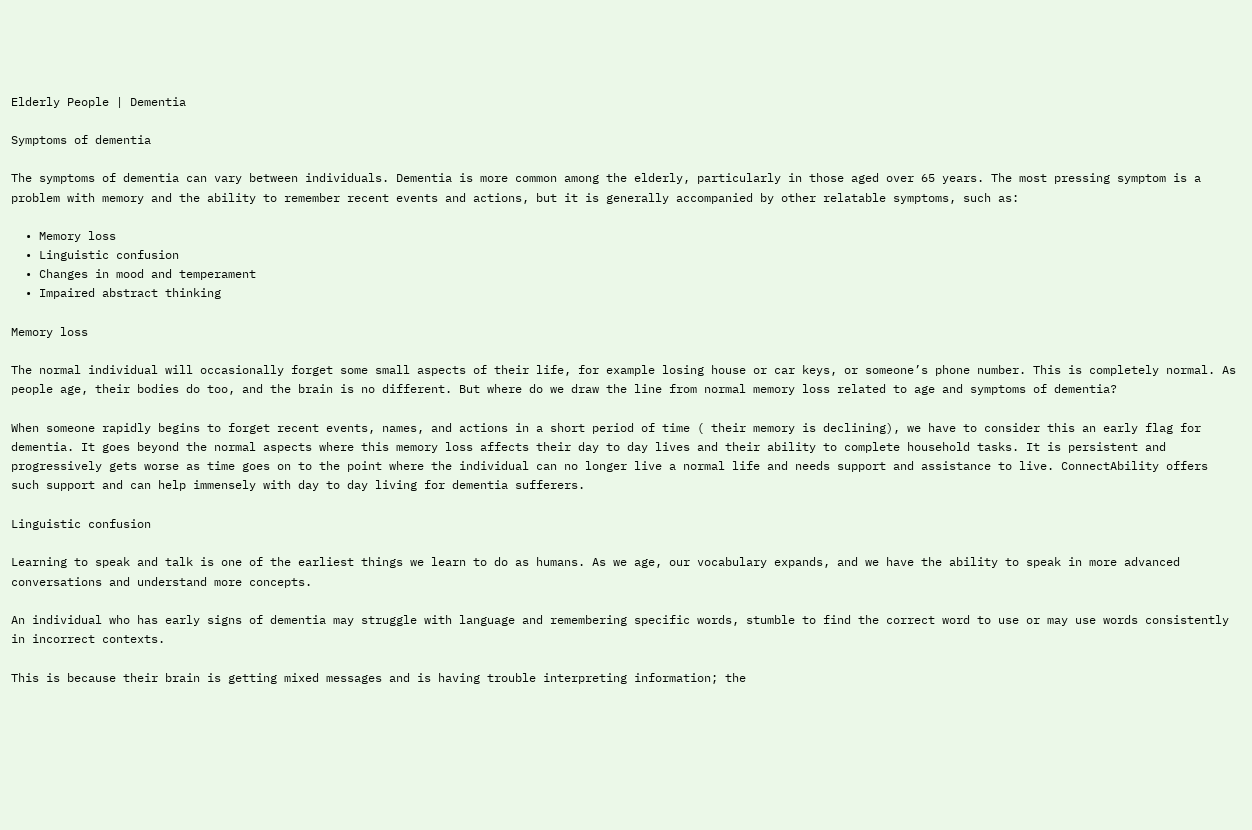Elderly People | Dementia

Symptoms of dementia

The symptoms of dementia can vary between individuals. Dementia is more common among the elderly, particularly in those aged over 65 years. The most pressing symptom is a problem with memory and the ability to remember recent events and actions, but it is generally accompanied by other relatable symptoms, such as:

  • Memory loss
  • Linguistic confusion
  • Changes in mood and temperament
  • Impaired abstract thinking

Memory loss

The normal individual will occasionally forget some small aspects of their life, for example losing house or car keys, or someone’s phone number. This is completely normal. As people age, their bodies do too, and the brain is no different. But where do we draw the line from normal memory loss related to age and symptoms of dementia?

When someone rapidly begins to forget recent events, names, and actions in a short period of time ( their memory is declining), we have to consider this an early flag for dementia. It goes beyond the normal aspects where this memory loss affects their day to day lives and their ability to complete household tasks. It is persistent and progressively gets worse as time goes on to the point where the individual can no longer live a normal life and needs support and assistance to live. ConnectAbility offers such support and can help immensely with day to day living for dementia sufferers.

Linguistic confusion

Learning to speak and talk is one of the earliest things we learn to do as humans. As we age, our vocabulary expands, and we have the ability to speak in more advanced conversations and understand more concepts.

An individual who has early signs of dementia may struggle with language and remembering specific words, stumble to find the correct word to use or may use words consistently in incorrect contexts.

This is because their brain is getting mixed messages and is having trouble interpreting information; the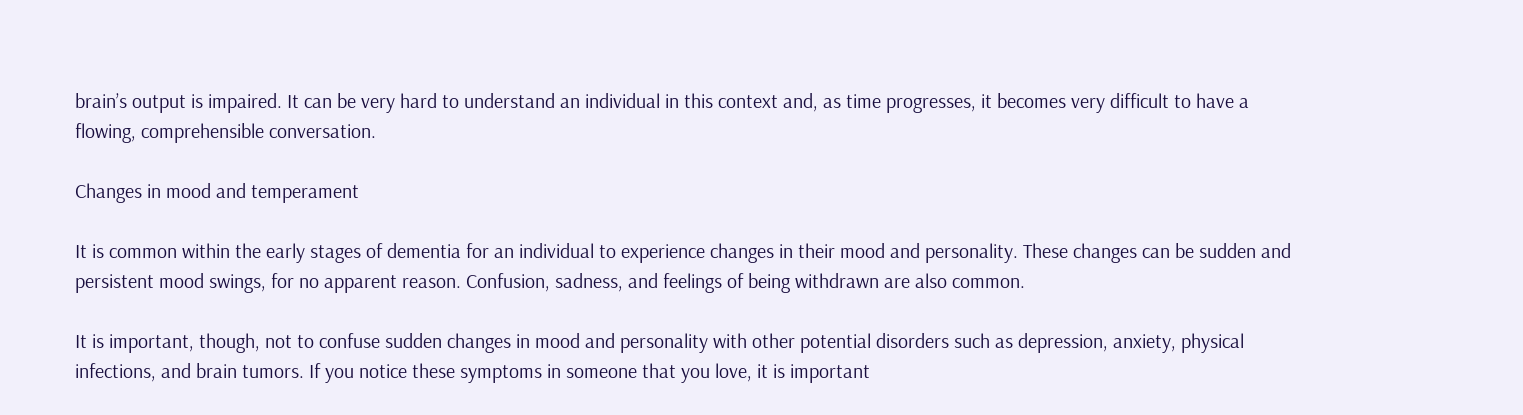brain’s output is impaired. It can be very hard to understand an individual in this context and, as time progresses, it becomes very difficult to have a flowing, comprehensible conversation.

Changes in mood and temperament

It is common within the early stages of dementia for an individual to experience changes in their mood and personality. These changes can be sudden and persistent mood swings, for no apparent reason. Confusion, sadness, and feelings of being withdrawn are also common.

It is important, though, not to confuse sudden changes in mood and personality with other potential disorders such as depression, anxiety, physical infections, and brain tumors. If you notice these symptoms in someone that you love, it is important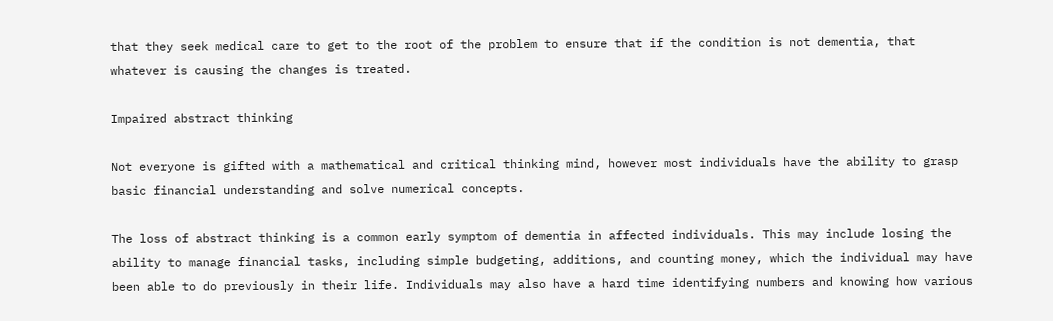that they seek medical care to get to the root of the problem to ensure that if the condition is not dementia, that whatever is causing the changes is treated.

Impaired abstract thinking

Not everyone is gifted with a mathematical and critical thinking mind, however most individuals have the ability to grasp basic financial understanding and solve numerical concepts.

The loss of abstract thinking is a common early symptom of dementia in affected individuals. This may include losing the ability to manage financial tasks, including simple budgeting, additions, and counting money, which the individual may have been able to do previously in their life. Individuals may also have a hard time identifying numbers and knowing how various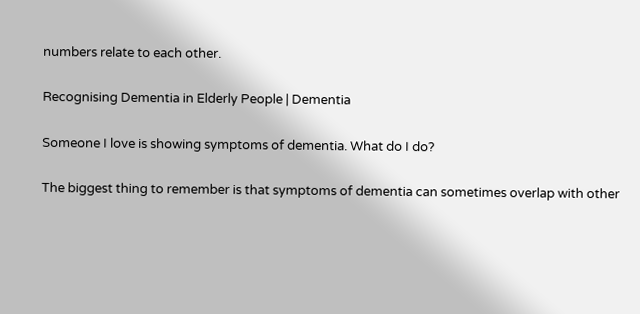numbers relate to each other.

Recognising Dementia in Elderly People | Dementia

Someone I love is showing symptoms of dementia. What do I do?

The biggest thing to remember is that symptoms of dementia can sometimes overlap with other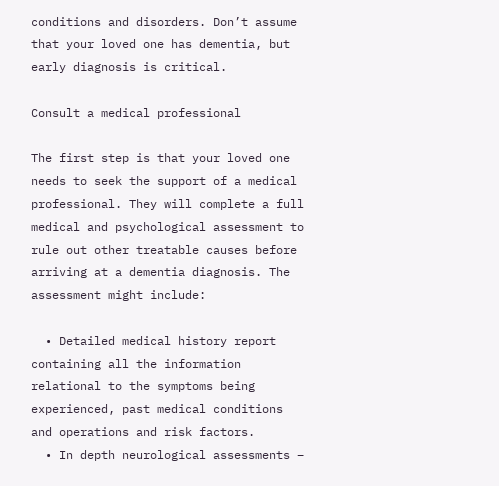conditions and disorders. Don’t assume that your loved one has dementia, but early diagnosis is critical.

Consult a medical professional

The first step is that your loved one needs to seek the support of a medical professional. They will complete a full medical and psychological assessment to rule out other treatable causes before arriving at a dementia diagnosis. The assessment might include:

  • Detailed medical history report containing all the information relational to the symptoms being experienced, past medical conditions and operations and risk factors.
  • In depth neurological assessments –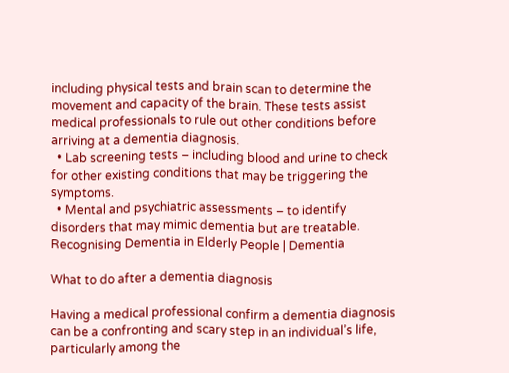including physical tests and brain scan to determine the movement and capacity of the brain. These tests assist medical professionals to rule out other conditions before arriving at a dementia diagnosis.
  • Lab screening tests – including blood and urine to check for other existing conditions that may be triggering the symptoms.
  • Mental and psychiatric assessments – to identify disorders that may mimic dementia but are treatable.
Recognising Dementia in Elderly People | Dementia

What to do after a dementia diagnosis

Having a medical professional confirm a dementia diagnosis can be a confronting and scary step in an individual’s life, particularly among the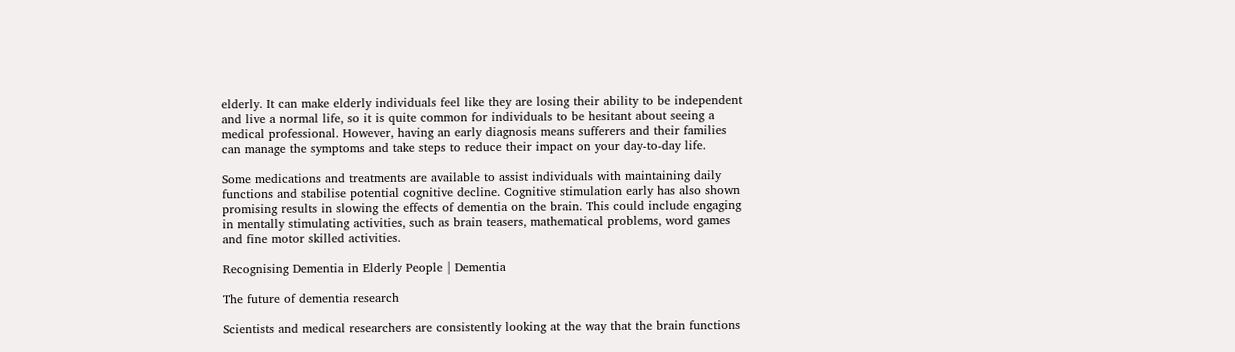elderly. It can make elderly individuals feel like they are losing their ability to be independent and live a normal life, so it is quite common for individuals to be hesitant about seeing a medical professional. However, having an early diagnosis means sufferers and their families can manage the symptoms and take steps to reduce their impact on your day-to-day life.

Some medications and treatments are available to assist individuals with maintaining daily functions and stabilise potential cognitive decline. Cognitive stimulation early has also shown promising results in slowing the effects of dementia on the brain. This could include engaging in mentally stimulating activities, such as brain teasers, mathematical problems, word games and fine motor skilled activities.

Recognising Dementia in Elderly People | Dementia

The future of dementia research

Scientists and medical researchers are consistently looking at the way that the brain functions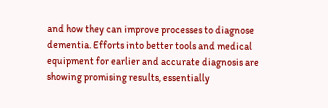and how they can improve processes to diagnose dementia. Efforts into better tools and medical equipment for earlier and accurate diagnosis are showing promising results, essentially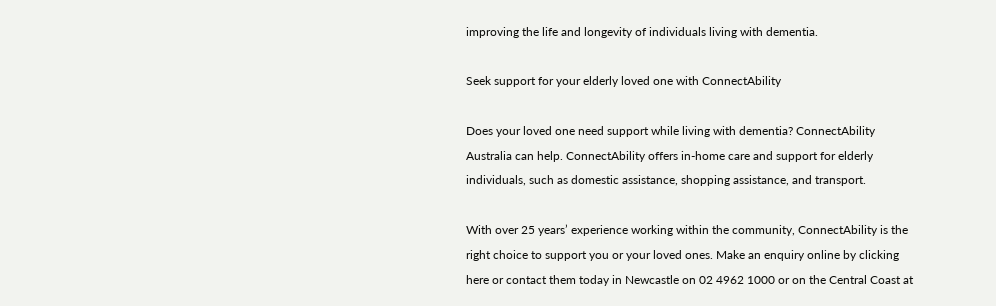improving the life and longevity of individuals living with dementia.

Seek support for your elderly loved one with ConnectAbility

Does your loved one need support while living with dementia? ConnectAbility Australia can help. ConnectAbility offers in-home care and support for elderly individuals, such as domestic assistance, shopping assistance, and transport.

With over 25 years’ experience working within the community, ConnectAbility is the right choice to support you or your loved ones. Make an enquiry online by clicking here or contact them today in Newcastle on 02 4962 1000 or on the Central Coast at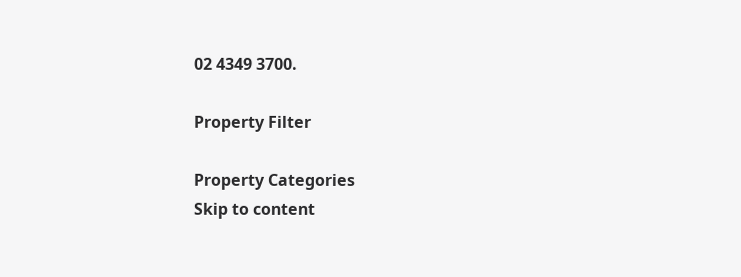02 4349 3700.

Property Filter

Property Categories
Skip to content